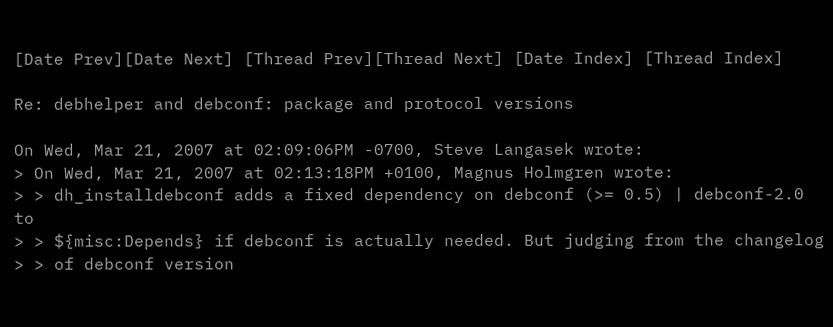[Date Prev][Date Next] [Thread Prev][Thread Next] [Date Index] [Thread Index]

Re: debhelper and debconf: package and protocol versions

On Wed, Mar 21, 2007 at 02:09:06PM -0700, Steve Langasek wrote:
> On Wed, Mar 21, 2007 at 02:13:18PM +0100, Magnus Holmgren wrote:
> > dh_installdebconf adds a fixed dependency on debconf (>= 0.5) | debconf-2.0 to
> > ${misc:Depends} if debconf is actually needed. But judging from the changelog
> > of debconf version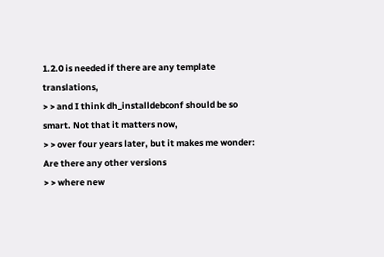1.2.0 is needed if there are any template translations,
> > and I think dh_installdebconf should be so smart. Not that it matters now,
> > over four years later, but it makes me wonder: Are there any other versions
> > where new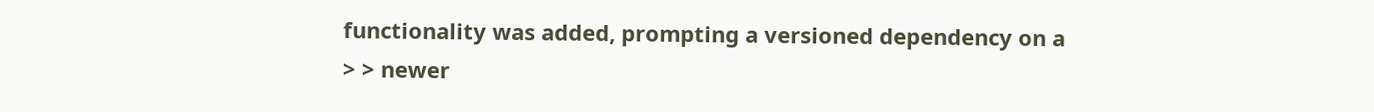functionality was added, prompting a versioned dependency on a
> > newer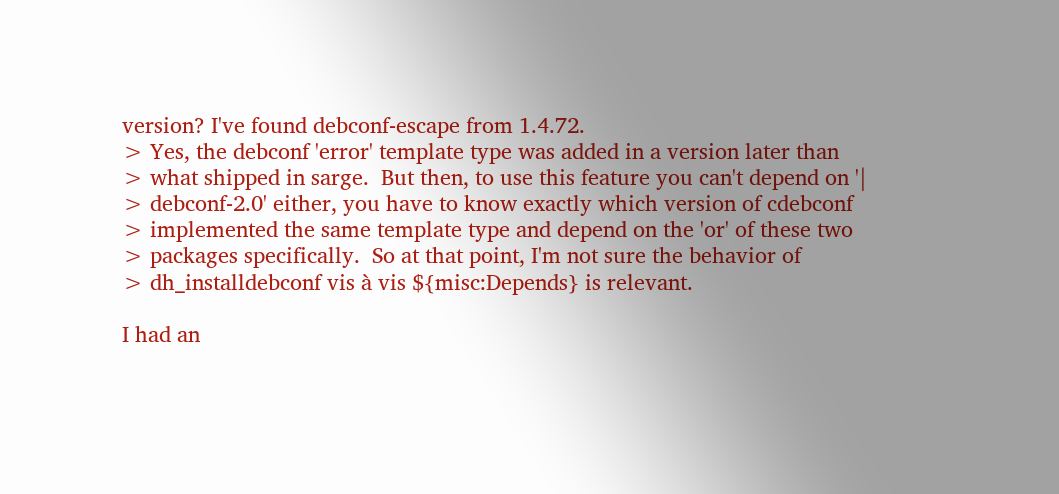version? I've found debconf-escape from 1.4.72.
> Yes, the debconf 'error' template type was added in a version later than
> what shipped in sarge.  But then, to use this feature you can't depend on '|
> debconf-2.0' either, you have to know exactly which version of cdebconf
> implemented the same template type and depend on the 'or' of these two
> packages specifically.  So at that point, I'm not sure the behavior of
> dh_installdebconf vis à vis ${misc:Depends} is relevant.

I had an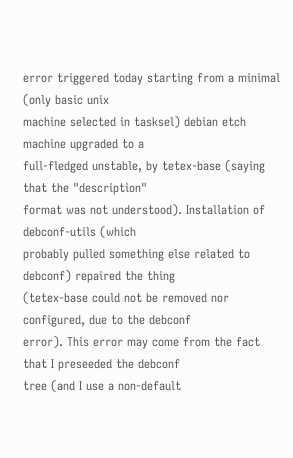error triggered today starting from a minimal (only basic unix
machine selected in tasksel) debian etch machine upgraded to a
full-fledged unstable, by tetex-base (saying that the "description"
format was not understood). Installation of debconf-utils (which
probably pulled something else related to debconf) repaired the thing
(tetex-base could not be removed nor configured, due to the debconf
error). This error may come from the fact that I preseeded the debconf
tree (and I use a non-default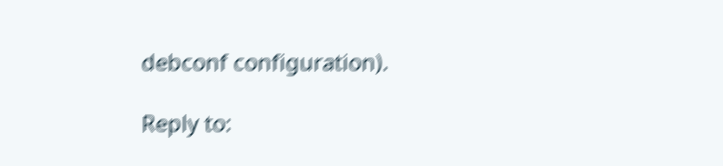debconf configuration).

Reply to: